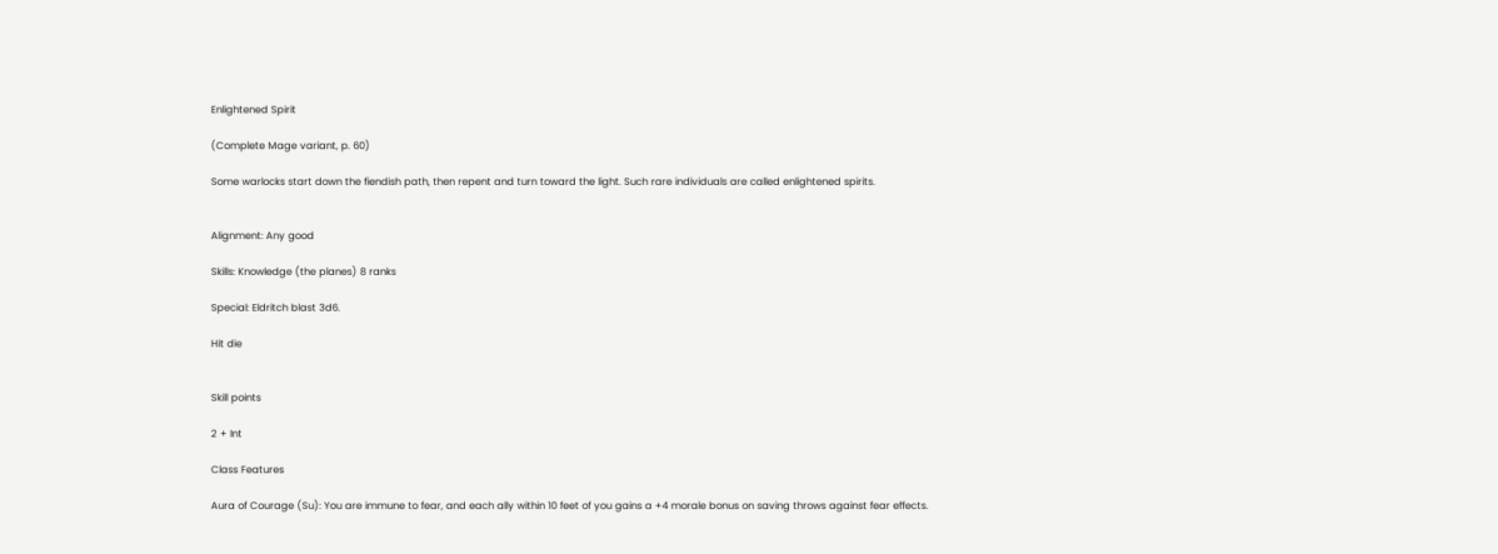Enlightened Spirit

(Complete Mage variant, p. 60)

Some warlocks start down the fiendish path, then repent and turn toward the light. Such rare individuals are called enlightened spirits.


Alignment: Any good

Skills: Knowledge (the planes) 8 ranks

Special: Eldritch blast 3d6.

Hit die


Skill points

2 + Int

Class Features

Aura of Courage (Su): You are immune to fear, and each ally within 10 feet of you gains a +4 morale bonus on saving throws against fear effects.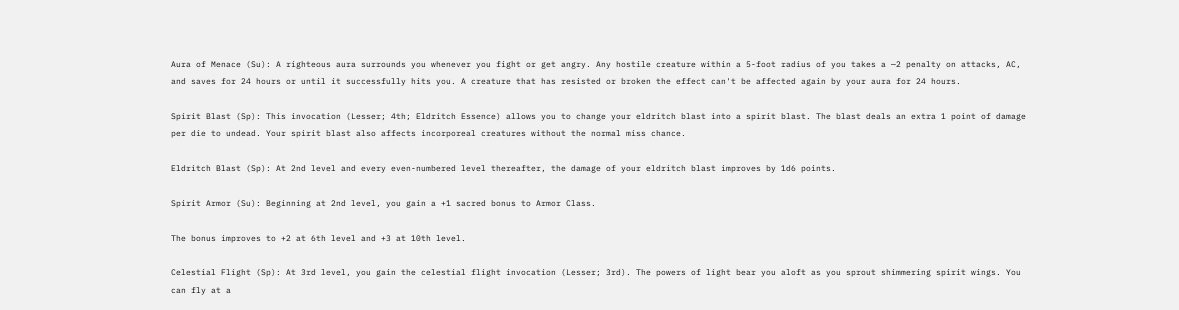Aura of Menace (Su): A righteous aura surrounds you whenever you fight or get angry. Any hostile creature within a 5-foot radius of you takes a —2 penalty on attacks, AC, and saves for 24 hours or until it successfully hits you. A creature that has resisted or broken the effect can't be affected again by your aura for 24 hours.

Spirit Blast (Sp): This invocation (Lesser; 4th; Eldritch Essence) allows you to change your eldritch blast into a spirit blast. The blast deals an extra 1 point of damage per die to undead. Your spirit blast also affects incorporeal creatures without the normal miss chance.

Eldritch Blast (Sp): At 2nd level and every even-numbered level thereafter, the damage of your eldritch blast improves by 1d6 points.

Spirit Armor (Su): Beginning at 2nd level, you gain a +1 sacred bonus to Armor Class.

The bonus improves to +2 at 6th level and +3 at 10th level.

Celestial Flight (Sp): At 3rd level, you gain the celestial flight invocation (Lesser; 3rd). The powers of light bear you aloft as you sprout shimmering spirit wings. You can fly at a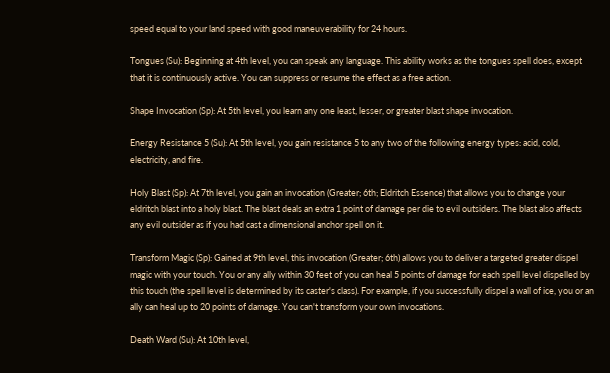speed equal to your land speed with good maneuverability for 24 hours.

Tongues (Su): Beginning at 4th level, you can speak any language. This ability works as the tongues spell does, except that it is continuously active. You can suppress or resume the effect as a free action.

Shape Invocation (Sp): At 5th level, you learn any one least, lesser, or greater blast shape invocation.

Energy Resistance 5 (Su): At 5th level, you gain resistance 5 to any two of the following energy types: acid, cold, electricity, and fire.

Holy Blast (Sp): At 7th level, you gain an invocation (Greater; 6th; Eldritch Essence) that allows you to change your eldritch blast into a holy blast. The blast deals an extra 1 point of damage per die to evil outsiders. The blast also affects any evil outsider as if you had cast a dimensional anchor spell on it.

Transform Magic (Sp): Gained at 9th level, this invocation (Greater; 6th) allows you to deliver a targeted greater dispel magic with your touch. You or any ally within 30 feet of you can heal 5 points of damage for each spell level dispelled by this touch (the spell level is determined by its caster's class). For example, if you successfully dispel a wall of ice, you or an ally can heal up to 20 points of damage. You can't transform your own invocations.

Death Ward (Su): At 10th level,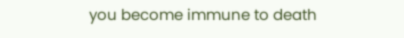you become immune to death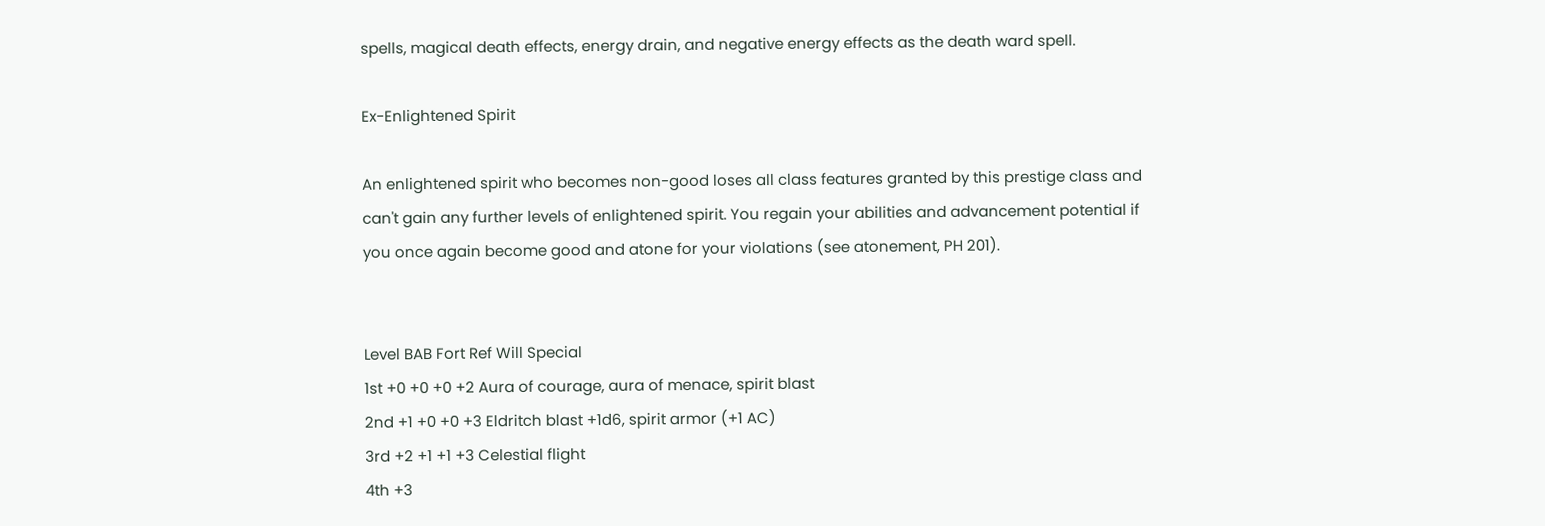spells, magical death effects, energy drain, and negative energy effects as the death ward spell.

Ex-Enlightened Spirit

An enlightened spirit who becomes non-good loses all class features granted by this prestige class and can't gain any further levels of enlightened spirit. You regain your abilities and advancement potential if you once again become good and atone for your violations (see atonement, PH 201).


Level BAB Fort Ref Will Special
1st +0 +0 +0 +2 Aura of courage, aura of menace, spirit blast
2nd +1 +0 +0 +3 Eldritch blast +1d6, spirit armor (+1 AC)
3rd +2 +1 +1 +3 Celestial flight
4th +3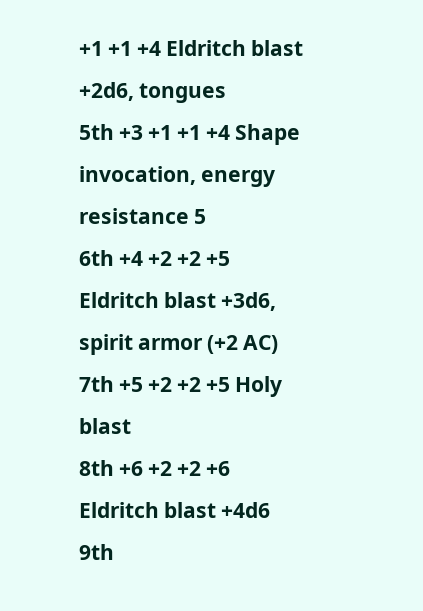+1 +1 +4 Eldritch blast +2d6, tongues
5th +3 +1 +1 +4 Shape invocation, energy resistance 5
6th +4 +2 +2 +5 Eldritch blast +3d6, spirit armor (+2 AC)
7th +5 +2 +2 +5 Holy blast
8th +6 +2 +2 +6 Eldritch blast +4d6
9th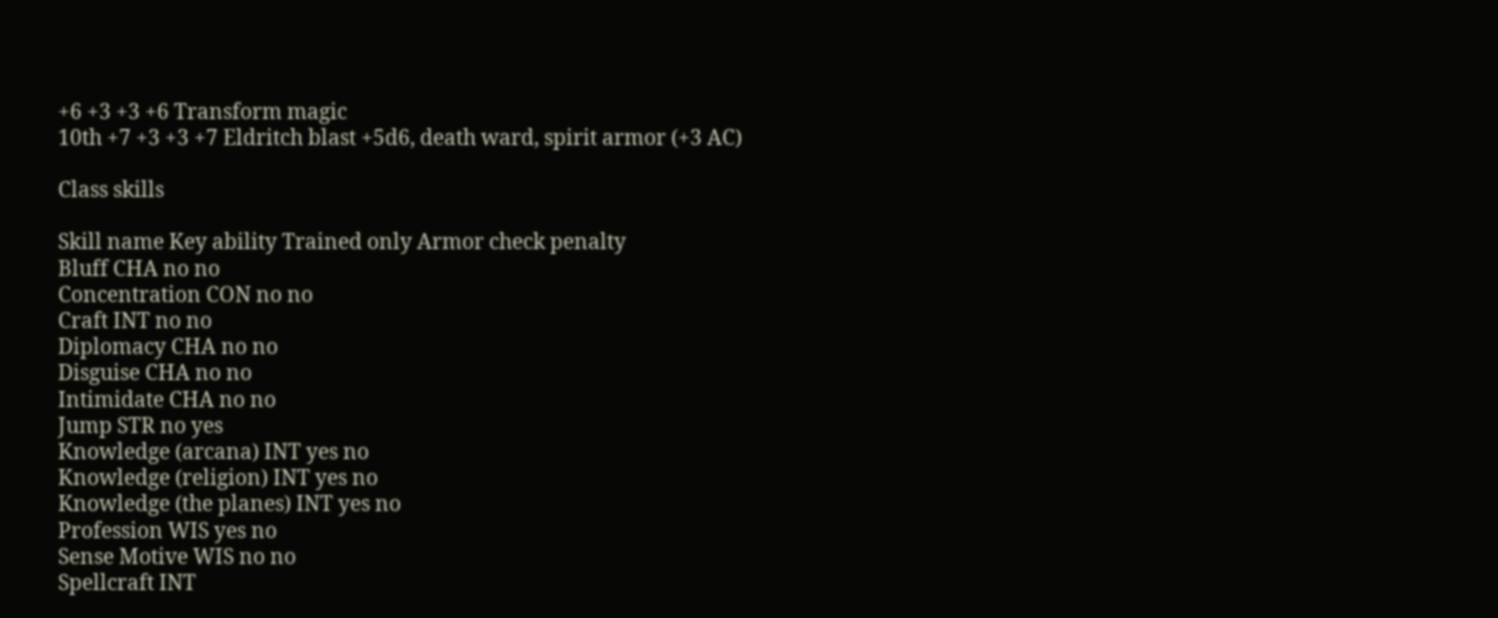+6 +3 +3 +6 Transform magic
10th +7 +3 +3 +7 Eldritch blast +5d6, death ward, spirit armor (+3 AC)

Class skills

Skill name Key ability Trained only Armor check penalty
Bluff CHA no no
Concentration CON no no
Craft INT no no
Diplomacy CHA no no
Disguise CHA no no
Intimidate CHA no no
Jump STR no yes
Knowledge (arcana) INT yes no
Knowledge (religion) INT yes no
Knowledge (the planes) INT yes no
Profession WIS yes no
Sense Motive WIS no no
Spellcraft INT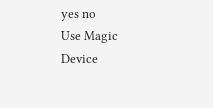yes no
Use Magic Device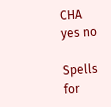CHA yes no

Spells for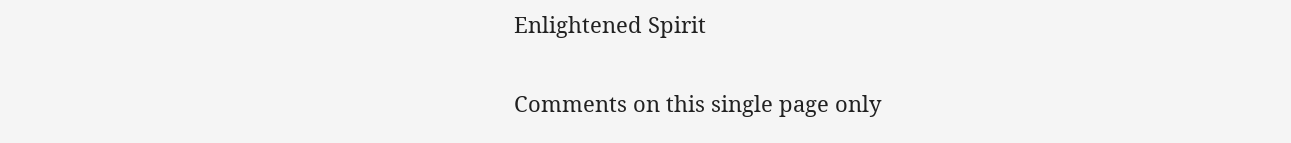Enlightened Spirit

Comments on this single page only